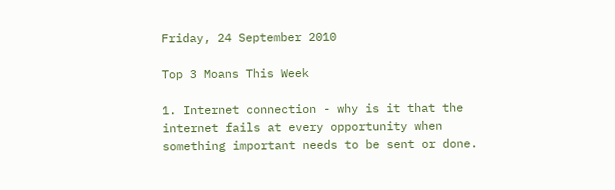Friday, 24 September 2010

Top 3 Moans This Week

1. Internet connection - why is it that the internet fails at every opportunity when something important needs to be sent or done.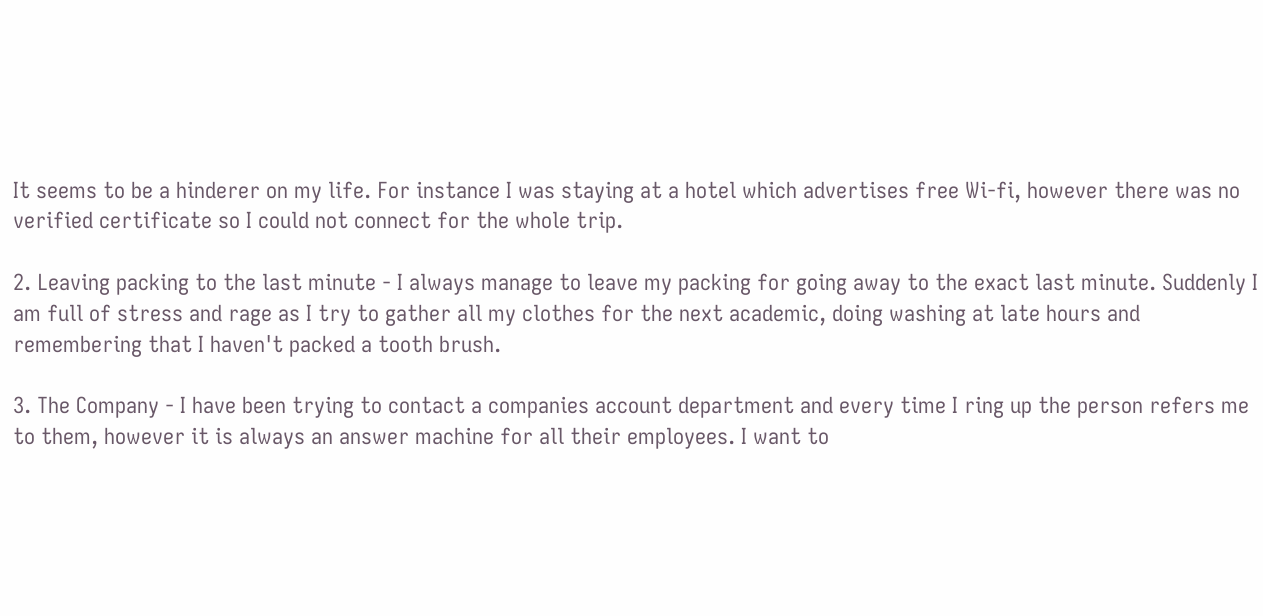It seems to be a hinderer on my life. For instance I was staying at a hotel which advertises free Wi-fi, however there was no verified certificate so I could not connect for the whole trip.

2. Leaving packing to the last minute - I always manage to leave my packing for going away to the exact last minute. Suddenly I am full of stress and rage as I try to gather all my clothes for the next academic, doing washing at late hours and remembering that I haven't packed a tooth brush.

3. The Company - I have been trying to contact a companies account department and every time I ring up the person refers me to them, however it is always an answer machine for all their employees. I want to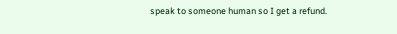speak to someone human so I get a refund.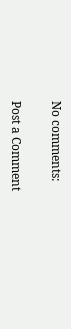No comments:

Post a Comment